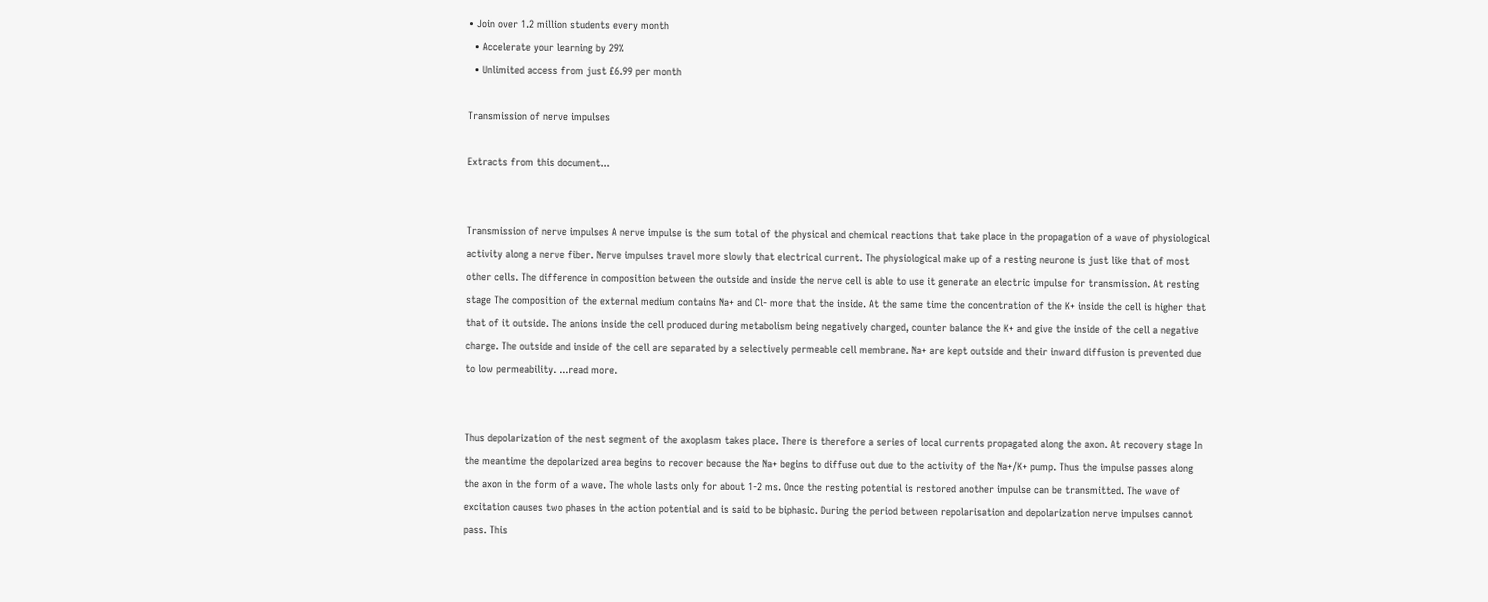• Join over 1.2 million students every month
  • Accelerate your learning by 29%
  • Unlimited access from just £6.99 per month

Transmission of nerve impulses

Extracts from this document...


Transmission of nerve impulses A nerve impulse is the sum total of the physical and chemical reactions that take place in the propagation of a wave of physiological activity along a nerve fiber. Nerve impulses travel more slowly that electrical current. The physiological make up of a resting neurone is just like that of most other cells. The difference in composition between the outside and inside the nerve cell is able to use it generate an electric impulse for transmission. At resting stage The composition of the external medium contains Na+ and Cl- more that the inside. At the same time the concentration of the K+ inside the cell is higher that that of it outside. The anions inside the cell produced during metabolism being negatively charged, counter balance the K+ and give the inside of the cell a negative charge. The outside and inside of the cell are separated by a selectively permeable cell membrane. Na+ are kept outside and their inward diffusion is prevented due to low permeability. ...read more.


Thus depolarization of the nest segment of the axoplasm takes place. There is therefore a series of local currents propagated along the axon. At recovery stage In the meantime the depolarized area begins to recover because the Na+ begins to diffuse out due to the activity of the Na+/K+ pump. Thus the impulse passes along the axon in the form of a wave. The whole lasts only for about 1-2 ms. Once the resting potential is restored another impulse can be transmitted. The wave of excitation causes two phases in the action potential and is said to be biphasic. During the period between repolarisation and depolarization nerve impulses cannot pass. This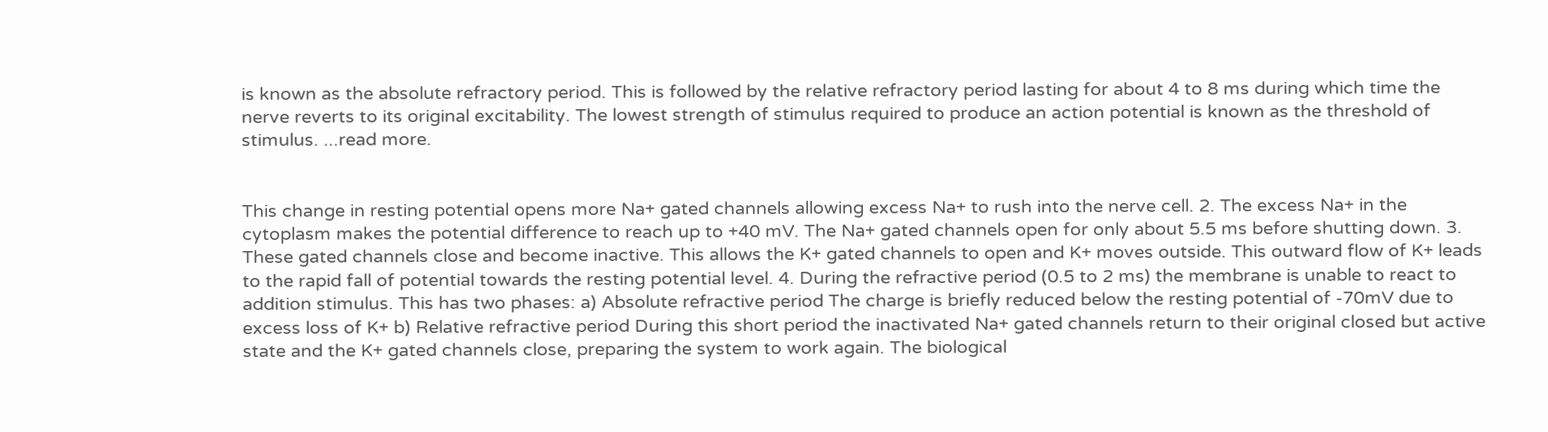is known as the absolute refractory period. This is followed by the relative refractory period lasting for about 4 to 8 ms during which time the nerve reverts to its original excitability. The lowest strength of stimulus required to produce an action potential is known as the threshold of stimulus. ...read more.


This change in resting potential opens more Na+ gated channels allowing excess Na+ to rush into the nerve cell. 2. The excess Na+ in the cytoplasm makes the potential difference to reach up to +40 mV. The Na+ gated channels open for only about 5.5 ms before shutting down. 3. These gated channels close and become inactive. This allows the K+ gated channels to open and K+ moves outside. This outward flow of K+ leads to the rapid fall of potential towards the resting potential level. 4. During the refractive period (0.5 to 2 ms) the membrane is unable to react to addition stimulus. This has two phases: a) Absolute refractive period The charge is briefly reduced below the resting potential of -70mV due to excess loss of K+ b) Relative refractive period During this short period the inactivated Na+ gated channels return to their original closed but active state and the K+ gated channels close, preparing the system to work again. The biological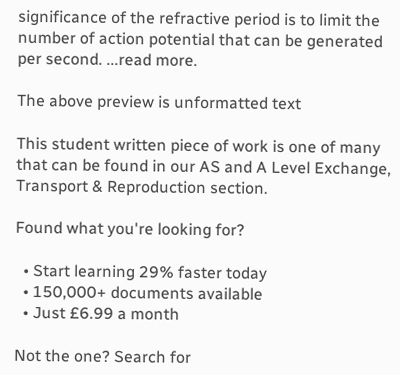significance of the refractive period is to limit the number of action potential that can be generated per second. ...read more.

The above preview is unformatted text

This student written piece of work is one of many that can be found in our AS and A Level Exchange, Transport & Reproduction section.

Found what you're looking for?

  • Start learning 29% faster today
  • 150,000+ documents available
  • Just £6.99 a month

Not the one? Search for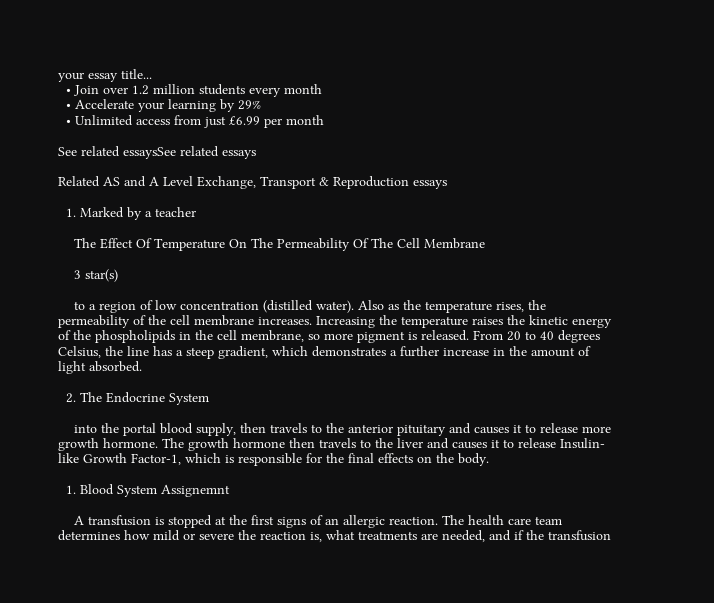your essay title...
  • Join over 1.2 million students every month
  • Accelerate your learning by 29%
  • Unlimited access from just £6.99 per month

See related essaysSee related essays

Related AS and A Level Exchange, Transport & Reproduction essays

  1. Marked by a teacher

    The Effect Of Temperature On The Permeability Of The Cell Membrane

    3 star(s)

    to a region of low concentration (distilled water). Also as the temperature rises, the permeability of the cell membrane increases. Increasing the temperature raises the kinetic energy of the phospholipids in the cell membrane, so more pigment is released. From 20 to 40 degrees Celsius, the line has a steep gradient, which demonstrates a further increase in the amount of light absorbed.

  2. The Endocrine System

    into the portal blood supply, then travels to the anterior pituitary and causes it to release more growth hormone. The growth hormone then travels to the liver and causes it to release Insulin-like Growth Factor-1, which is responsible for the final effects on the body.

  1. Blood System Assignemnt

    A transfusion is stopped at the first signs of an allergic reaction. The health care team determines how mild or severe the reaction is, what treatments are needed, and if the transfusion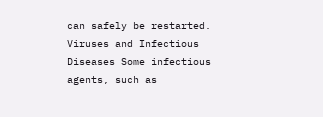can safely be restarted. Viruses and Infectious Diseases Some infectious agents, such as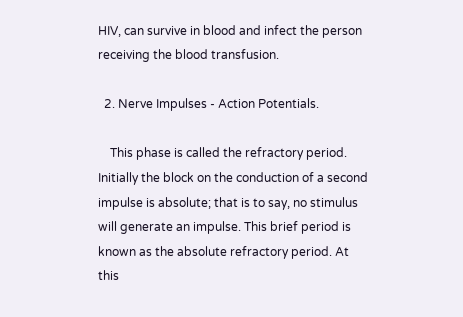HIV, can survive in blood and infect the person receiving the blood transfusion.

  2. Nerve Impulses - Action Potentials.

    This phase is called the refractory period. Initially the block on the conduction of a second impulse is absolute; that is to say, no stimulus will generate an impulse. This brief period is known as the absolute refractory period. At this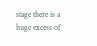stage there is a huge excess of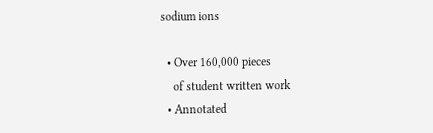sodium ions

  • Over 160,000 pieces
    of student written work
  • Annotated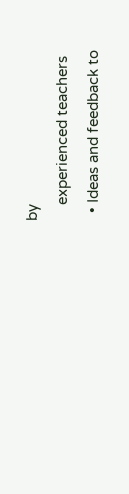by
    experienced teachers
  • Ideas and feedback to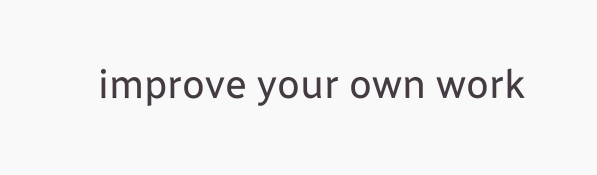improve your own work